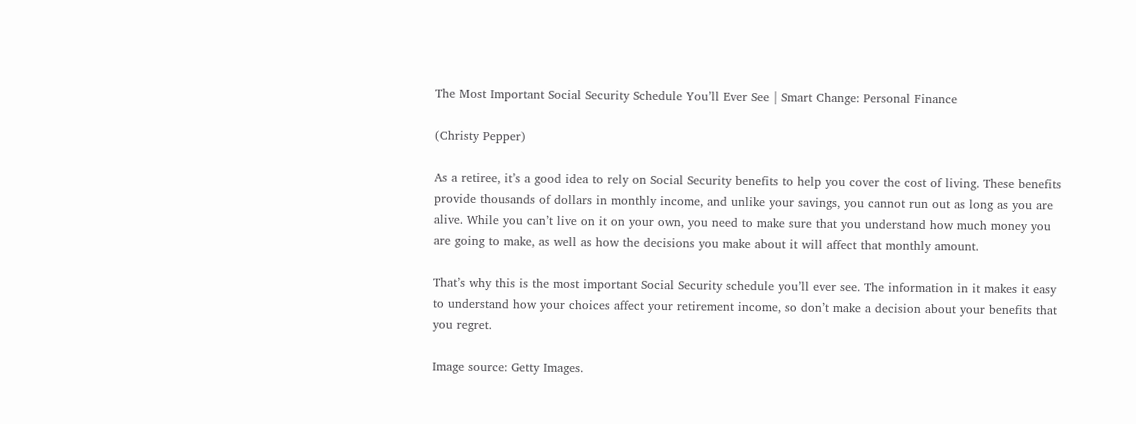The Most Important Social Security Schedule You’ll Ever See | Smart Change: Personal Finance

(Christy Pepper)

As a retiree, it’s a good idea to rely on Social Security benefits to help you cover the cost of living. These benefits provide thousands of dollars in monthly income, and unlike your savings, you cannot run out as long as you are alive. While you can’t live on it on your own, you need to make sure that you understand how much money you are going to make, as well as how the decisions you make about it will affect that monthly amount.

That’s why this is the most important Social Security schedule you’ll ever see. The information in it makes it easy to understand how your choices affect your retirement income, so don’t make a decision about your benefits that you regret.

Image source: Getty Images.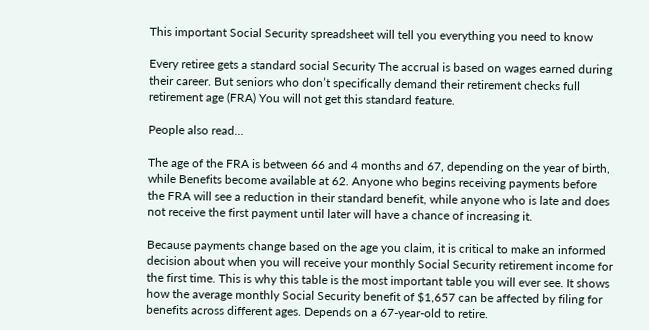This important Social Security spreadsheet will tell you everything you need to know

Every retiree gets a standard social Security The accrual is based on wages earned during their career. But seniors who don’t specifically demand their retirement checks full retirement age (FRA) You will not get this standard feature.

People also read…

The age of the FRA is between 66 and 4 months and 67, depending on the year of birth, while Benefits become available at 62. Anyone who begins receiving payments before the FRA will see a reduction in their standard benefit, while anyone who is late and does not receive the first payment until later will have a chance of increasing it.

Because payments change based on the age you claim, it is critical to make an informed decision about when you will receive your monthly Social Security retirement income for the first time. This is why this table is the most important table you will ever see. It shows how the average monthly Social Security benefit of $1,657 can be affected by filing for benefits across different ages. Depends on a 67-year-old to retire.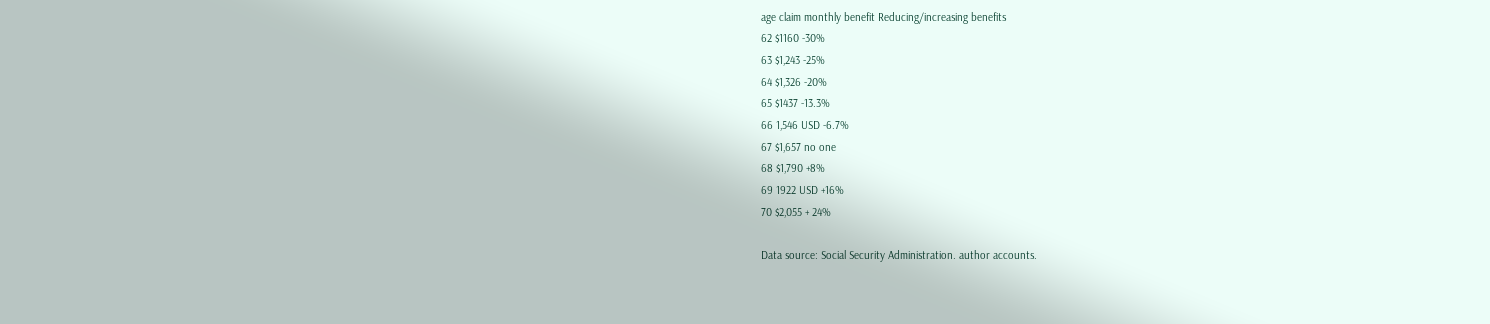age claim monthly benefit Reducing/increasing benefits
62 $1160 -30%
63 $1,243 -25%
64 $1,326 -20%
65 $1437 -13.3%
66 1,546 USD -6.7%
67 $1,657 no one
68 $1,790 +8%
69 1922 USD +16%
70 $2,055 + 24%

Data source: Social Security Administration. author accounts.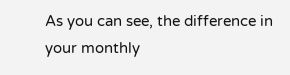As you can see, the difference in your monthly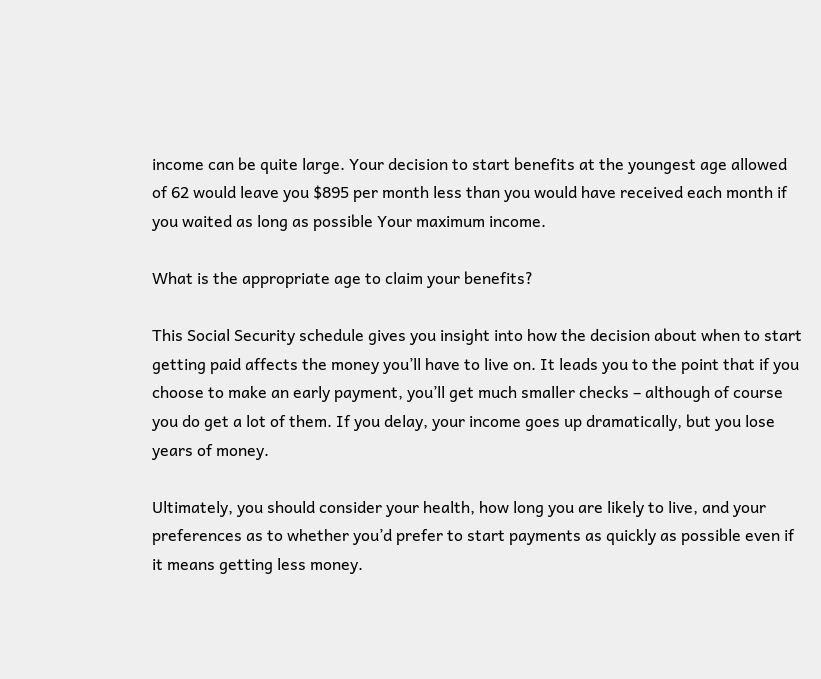income can be quite large. Your decision to start benefits at the youngest age allowed of 62 would leave you $895 per month less than you would have received each month if you waited as long as possible Your maximum income.

What is the appropriate age to claim your benefits?

This Social Security schedule gives you insight into how the decision about when to start getting paid affects the money you’ll have to live on. It leads you to the point that if you choose to make an early payment, you’ll get much smaller checks – although of course you do get a lot of them. If you delay, your income goes up dramatically, but you lose years of money.

Ultimately, you should consider your health, how long you are likely to live, and your preferences as to whether you’d prefer to start payments as quickly as possible even if it means getting less money.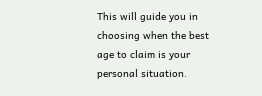This will guide you in choosing when the best age to claim is your personal situation.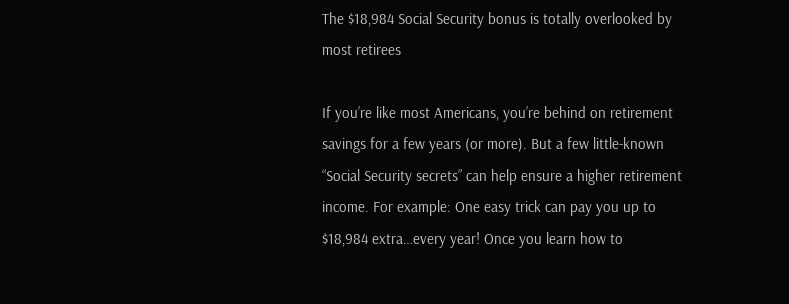The $18,984 Social Security bonus is totally overlooked by most retirees

If you’re like most Americans, you’re behind on retirement savings for a few years (or more). But a few little-known “Social Security secrets” can help ensure a higher retirement income. For example: One easy trick can pay you up to $18,984 extra…every year! Once you learn how to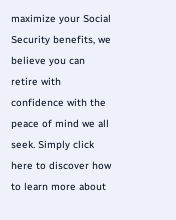maximize your Social Security benefits, we believe you can retire with confidence with the peace of mind we all seek. Simply click here to discover how to learn more about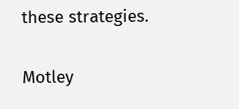these strategies.

Motley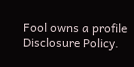Fool owns a profile Disclosure Policy.